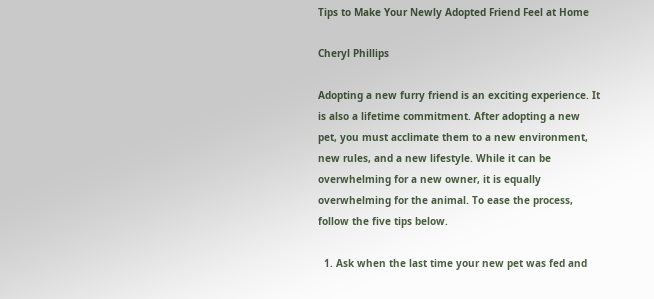Tips to Make Your Newly Adopted Friend Feel at Home

Cheryl Phillips

Adopting a new furry friend is an exciting experience. It is also a lifetime commitment. After adopting a new pet, you must acclimate them to a new environment, new rules, and a new lifestyle. While it can be overwhelming for a new owner, it is equally overwhelming for the animal. To ease the process, follow the five tips below.

  1. Ask when the last time your new pet was fed and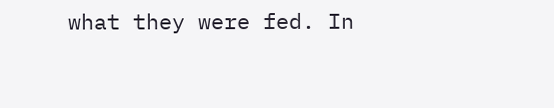what they were fed. In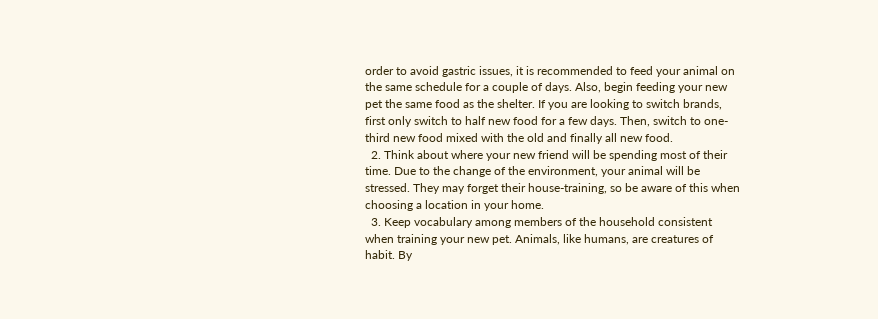order to avoid gastric issues, it is recommended to feed your animal on the same schedule for a couple of days. Also, begin feeding your new pet the same food as the shelter. If you are looking to switch brands, first only switch to half new food for a few days. Then, switch to one-third new food mixed with the old and finally all new food.
  2. Think about where your new friend will be spending most of their time. Due to the change of the environment, your animal will be stressed. They may forget their house-training, so be aware of this when choosing a location in your home.
  3. Keep vocabulary among members of the household consistent when training your new pet. Animals, like humans, are creatures of habit. By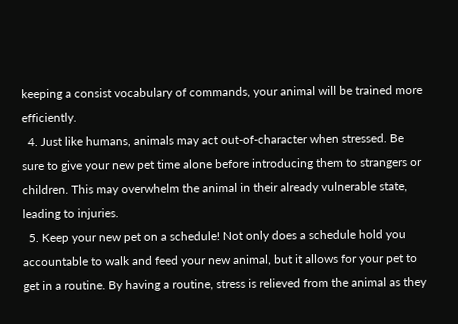keeping a consist vocabulary of commands, your animal will be trained more efficiently.
  4. Just like humans, animals may act out-of-character when stressed. Be sure to give your new pet time alone before introducing them to strangers or children. This may overwhelm the animal in their already vulnerable state, leading to injuries.
  5. Keep your new pet on a schedule! Not only does a schedule hold you accountable to walk and feed your new animal, but it allows for your pet to get in a routine. By having a routine, stress is relieved from the animal as they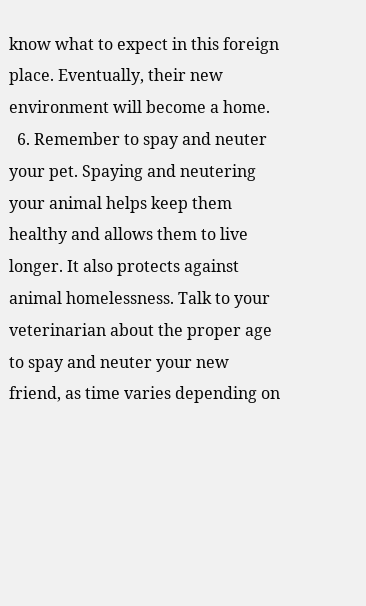know what to expect in this foreign place. Eventually, their new environment will become a home.
  6. Remember to spay and neuter your pet. Spaying and neutering your animal helps keep them healthy and allows them to live longer. It also protects against animal homelessness. Talk to your veterinarian about the proper age to spay and neuter your new friend, as time varies depending on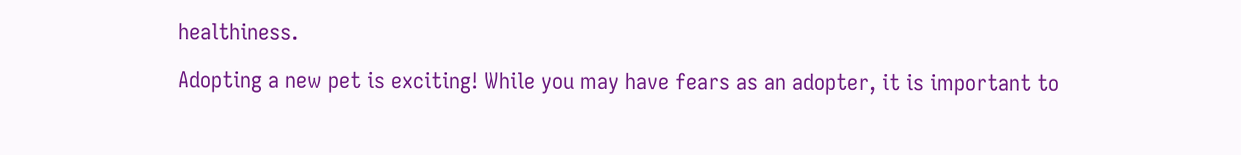healthiness.

Adopting a new pet is exciting! While you may have fears as an adopter, it is important to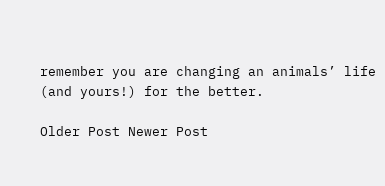remember you are changing an animals’ life (and yours!) for the better.

Older Post Newer Post